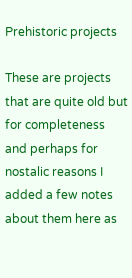Prehistoric projects

These are projects that are quite old but for completeness and perhaps for nostalic reasons I added a few notes about them here as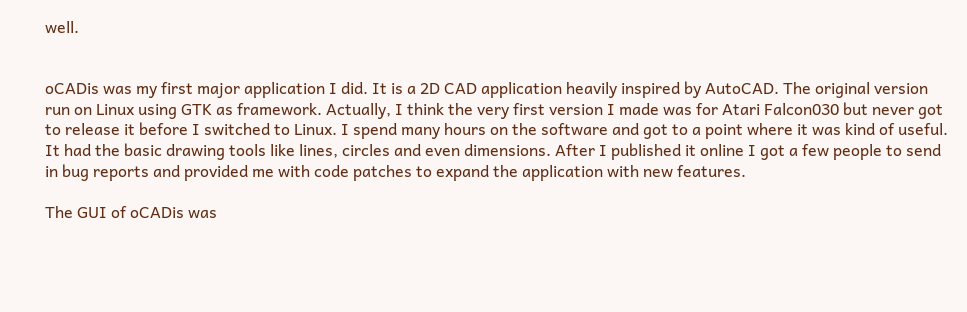well.


oCADis was my first major application I did. It is a 2D CAD application heavily inspired by AutoCAD. The original version run on Linux using GTK as framework. Actually, I think the very first version I made was for Atari Falcon030 but never got to release it before I switched to Linux. I spend many hours on the software and got to a point where it was kind of useful. It had the basic drawing tools like lines, circles and even dimensions. After I published it online I got a few people to send in bug reports and provided me with code patches to expand the application with new features.

The GUI of oCADis was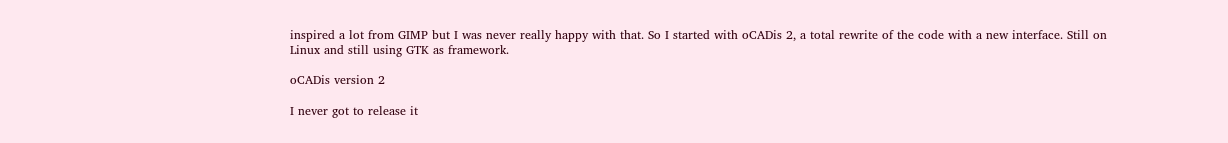inspired a lot from GIMP but I was never really happy with that. So I started with oCADis 2, a total rewrite of the code with a new interface. Still on Linux and still using GTK as framework.

oCADis version 2

I never got to release it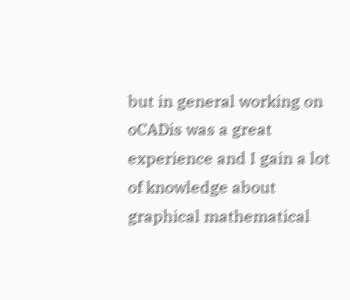but in general working on oCADis was a great experience and I gain a lot of knowledge about graphical mathematical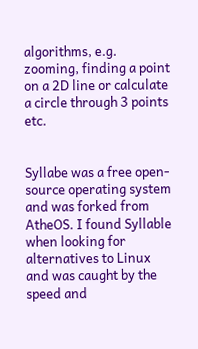algorithms, e.g. zooming, finding a point on a 2D line or calculate a circle through 3 points etc.


Syllabe was a free open-source operating system and was forked from AtheOS. I found Syllable when looking for alternatives to Linux and was caught by the speed and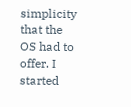simplicity that the OS had to offer. I started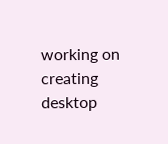working on creating desktop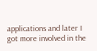applications and later I got more involved in the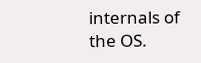internals of the OS.